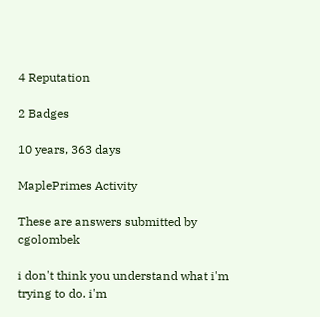4 Reputation

2 Badges

10 years, 363 days

MaplePrimes Activity

These are answers submitted by cgolombek

i don't think you understand what i'm trying to do. i'm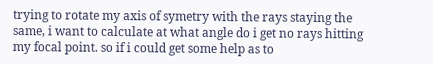trying to rotate my axis of symetry with the rays staying the same, i want to calculate at what angle do i get no rays hitting my focal point. so if i could get some help as to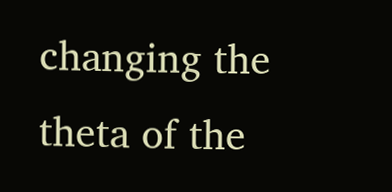changing the theta of the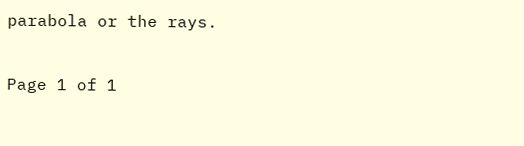parabola or the rays.

Page 1 of 1